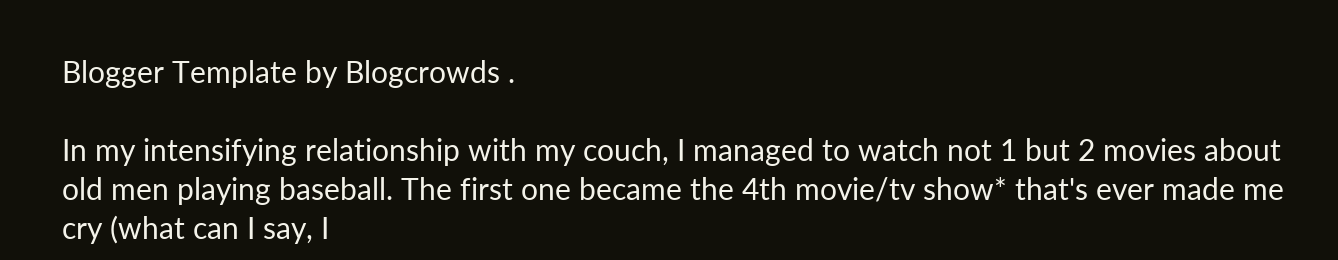Blogger Template by Blogcrowds .

In my intensifying relationship with my couch, I managed to watch not 1 but 2 movies about old men playing baseball. The first one became the 4th movie/tv show* that's ever made me cry (what can I say, I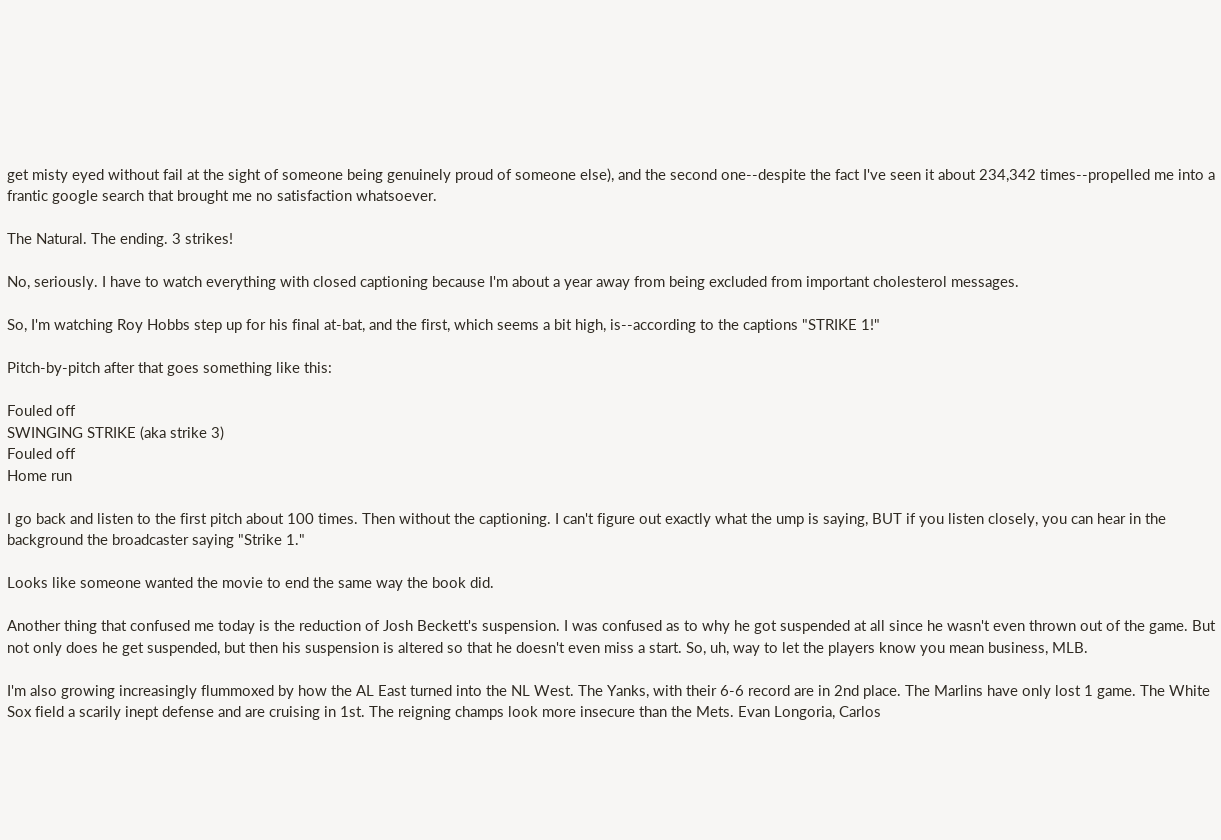get misty eyed without fail at the sight of someone being genuinely proud of someone else), and the second one--despite the fact I've seen it about 234,342 times--propelled me into a frantic google search that brought me no satisfaction whatsoever.

The Natural. The ending. 3 strikes!

No, seriously. I have to watch everything with closed captioning because I'm about a year away from being excluded from important cholesterol messages.

So, I'm watching Roy Hobbs step up for his final at-bat, and the first, which seems a bit high, is--according to the captions "STRIKE 1!"

Pitch-by-pitch after that goes something like this:

Fouled off
SWINGING STRIKE (aka strike 3)
Fouled off
Home run

I go back and listen to the first pitch about 100 times. Then without the captioning. I can't figure out exactly what the ump is saying, BUT if you listen closely, you can hear in the background the broadcaster saying "Strike 1."

Looks like someone wanted the movie to end the same way the book did.

Another thing that confused me today is the reduction of Josh Beckett's suspension. I was confused as to why he got suspended at all since he wasn't even thrown out of the game. But not only does he get suspended, but then his suspension is altered so that he doesn't even miss a start. So, uh, way to let the players know you mean business, MLB.

I'm also growing increasingly flummoxed by how the AL East turned into the NL West. The Yanks, with their 6-6 record are in 2nd place. The Marlins have only lost 1 game. The White Sox field a scarily inept defense and are cruising in 1st. The reigning champs look more insecure than the Mets. Evan Longoria, Carlos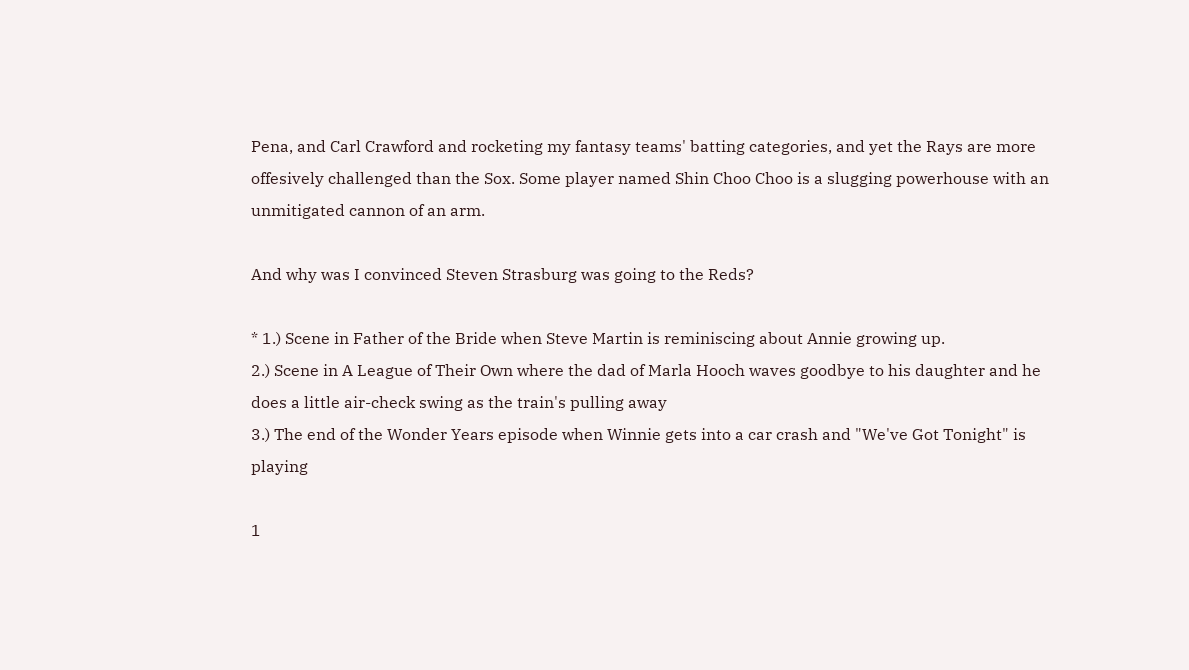Pena, and Carl Crawford and rocketing my fantasy teams' batting categories, and yet the Rays are more offesively challenged than the Sox. Some player named Shin Choo Choo is a slugging powerhouse with an unmitigated cannon of an arm.

And why was I convinced Steven Strasburg was going to the Reds?

* 1.) Scene in Father of the Bride when Steve Martin is reminiscing about Annie growing up.
2.) Scene in A League of Their Own where the dad of Marla Hooch waves goodbye to his daughter and he does a little air-check swing as the train's pulling away
3.) The end of the Wonder Years episode when Winnie gets into a car crash and "We've Got Tonight" is playing

1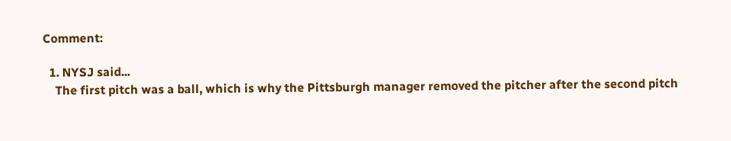Comment:

  1. NYSJ said...
    The first pitch was a ball, which is why the Pittsburgh manager removed the pitcher after the second pitch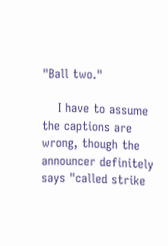"Ball two."

    I have to assume the captions are wrong, though the announcer definitely says "called strike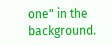one" in the background.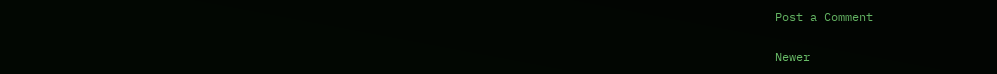Post a Comment

Newer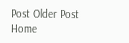Post Older Post Home